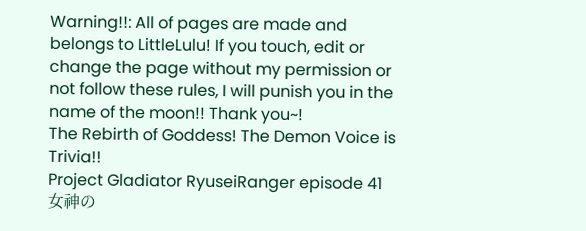Warning!!: All of pages are made and belongs to LittleLulu! If you touch, edit or change the page without my permission or not follow these rules, I will punish you in the name of the moon!! Thank you~!
The Rebirth of Goddess! The Demon Voice is Trivia!!
Project Gladiator RyuseiRanger episode 41
女神の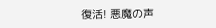復活! 悪魔の声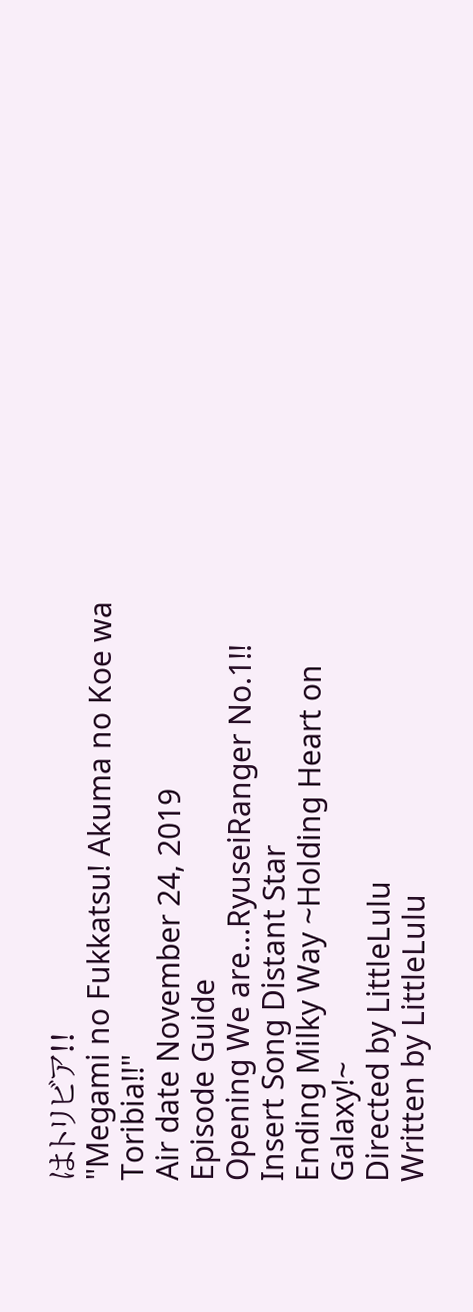はトリビア!!
"Megami no Fukkatsu! Akuma no Koe wa Toribia!!"
Air date November 24, 2019
Episode Guide
Opening We are...RyuseiRanger No.1!!
Insert Song Distant Star
Ending Milky Way ~Holding Heart on Galaxy!~
Directed by LittleLulu
Written by LittleLulu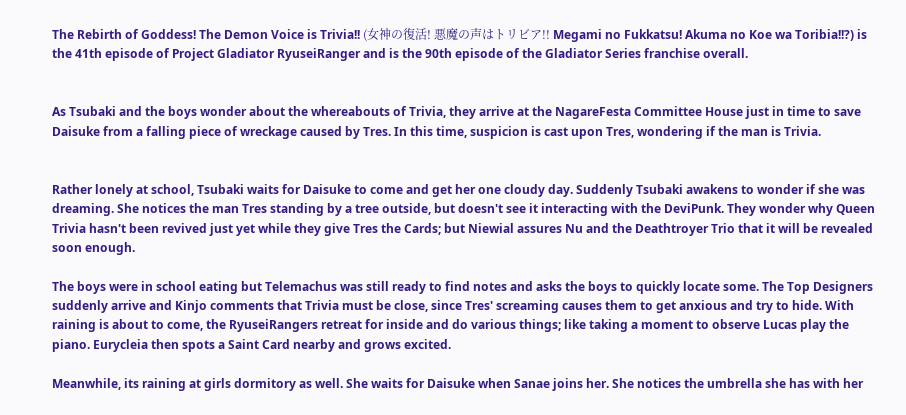The Rebirth of Goddess! The Demon Voice is Trivia!! (女神の復活! 悪魔の声はトリビア!! Megami no Fukkatsu! Akuma no Koe wa Toribia!!?) is the 41th episode of Project Gladiator RyuseiRanger and is the 90th episode of the Gladiator Series franchise overall.


As Tsubaki and the boys wonder about the whereabouts of Trivia, they arrive at the NagareFesta Committee House just in time to save Daisuke from a falling piece of wreckage caused by Tres. In this time, suspicion is cast upon Tres, wondering if the man is Trivia.


Rather lonely at school, Tsubaki waits for Daisuke to come and get her one cloudy day. Suddenly Tsubaki awakens to wonder if she was dreaming. She notices the man Tres standing by a tree outside, but doesn't see it interacting with the DeviPunk. They wonder why Queen Trivia hasn't been revived just yet while they give Tres the Cards; but Niewial assures Nu and the Deathtroyer Trio that it will be revealed soon enough.

The boys were in school eating but Telemachus was still ready to find notes and asks the boys to quickly locate some. The Top Designers suddenly arrive and Kinjo comments that Trivia must be close, since Tres' screaming causes them to get anxious and try to hide. With raining is about to come, the RyuseiRangers retreat for inside and do various things; like taking a moment to observe Lucas play the piano. Eurycleia then spots a Saint Card nearby and grows excited.

Meanwhile, its raining at girls dormitory as well. She waits for Daisuke when Sanae joins her. She notices the umbrella she has with her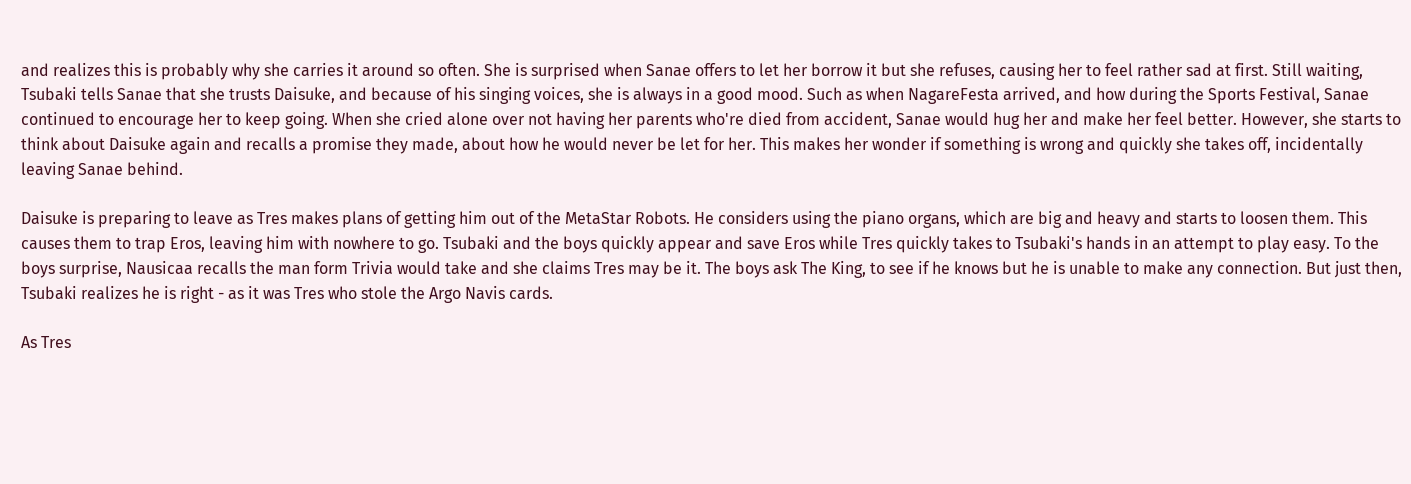and realizes this is probably why she carries it around so often. She is surprised when Sanae offers to let her borrow it but she refuses, causing her to feel rather sad at first. Still waiting, Tsubaki tells Sanae that she trusts Daisuke, and because of his singing voices, she is always in a good mood. Such as when NagareFesta arrived, and how during the Sports Festival, Sanae continued to encourage her to keep going. When she cried alone over not having her parents who're died from accident, Sanae would hug her and make her feel better. However, she starts to think about Daisuke again and recalls a promise they made, about how he would never be let for her. This makes her wonder if something is wrong and quickly she takes off, incidentally leaving Sanae behind.

Daisuke is preparing to leave as Tres makes plans of getting him out of the MetaStar Robots. He considers using the piano organs, which are big and heavy and starts to loosen them. This causes them to trap Eros, leaving him with nowhere to go. Tsubaki and the boys quickly appear and save Eros while Tres quickly takes to Tsubaki's hands in an attempt to play easy. To the boys surprise, Nausicaa recalls the man form Trivia would take and she claims Tres may be it. The boys ask The King, to see if he knows but he is unable to make any connection. But just then, Tsubaki realizes he is right - as it was Tres who stole the Argo Navis cards.

As Tres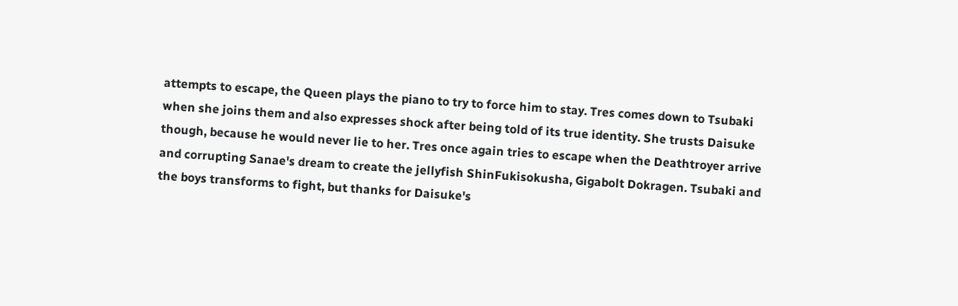attempts to escape, the Queen plays the piano to try to force him to stay. Tres comes down to Tsubaki when she joins them and also expresses shock after being told of its true identity. She trusts Daisuke though, because he would never lie to her. Tres once again tries to escape when the Deathtroyer arrive and corrupting Sanae's dream to create the jellyfish ShinFukisokusha, Gigabolt Dokragen. Tsubaki and the boys transforms to fight, but thanks for Daisuke's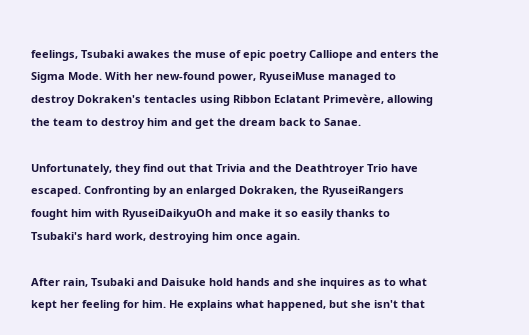feelings, Tsubaki awakes the muse of epic poetry Calliope and enters the Sigma Mode. With her new-found power, RyuseiMuse managed to destroy Dokraken's tentacles using Ribbon Eclatant Primevère, allowing the team to destroy him and get the dream back to Sanae.

Unfortunately, they find out that Trivia and the Deathtroyer Trio have escaped. Confronting by an enlarged Dokraken, the RyuseiRangers fought him with RyuseiDaikyuOh and make it so easily thanks to Tsubaki's hard work, destroying him once again.

After rain, Tsubaki and Daisuke hold hands and she inquires as to what kept her feeling for him. He explains what happened, but she isn't that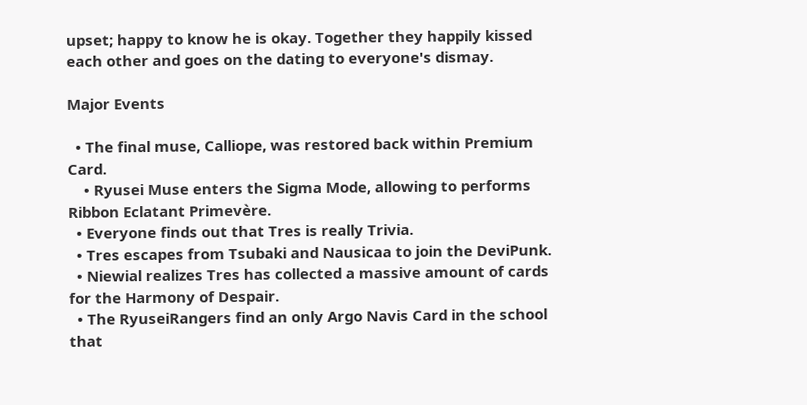upset; happy to know he is okay. Together they happily kissed each other and goes on the dating to everyone's dismay.

Major Events

  • The final muse, Calliope, was restored back within Premium Card.
    • Ryusei Muse enters the Sigma Mode, allowing to performs Ribbon Eclatant Primevère.
  • Everyone finds out that Tres is really Trivia.
  • Tres escapes from Tsubaki and Nausicaa to join the DeviPunk.
  • Niewial realizes Tres has collected a massive amount of cards for the Harmony of Despair.
  • The RyuseiRangers find an only Argo Navis Card in the school that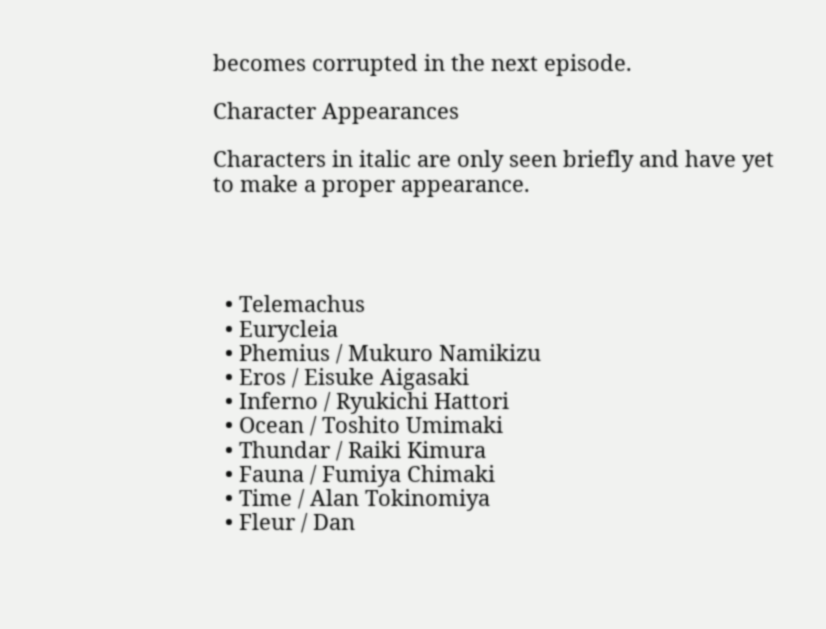becomes corrupted in the next episode.

Character Appearances

Characters in italic are only seen briefly and have yet to make a proper appearance.




  • Telemachus
  • Eurycleia
  • Phemius / Mukuro Namikizu
  • Eros / Eisuke Aigasaki
  • Inferno / Ryukichi Hattori
  • Ocean / Toshito Umimaki
  • Thundar / Raiki Kimura
  • Fauna / Fumiya Chimaki
  • Time / Alan Tokinomiya
  • Fleur / Dan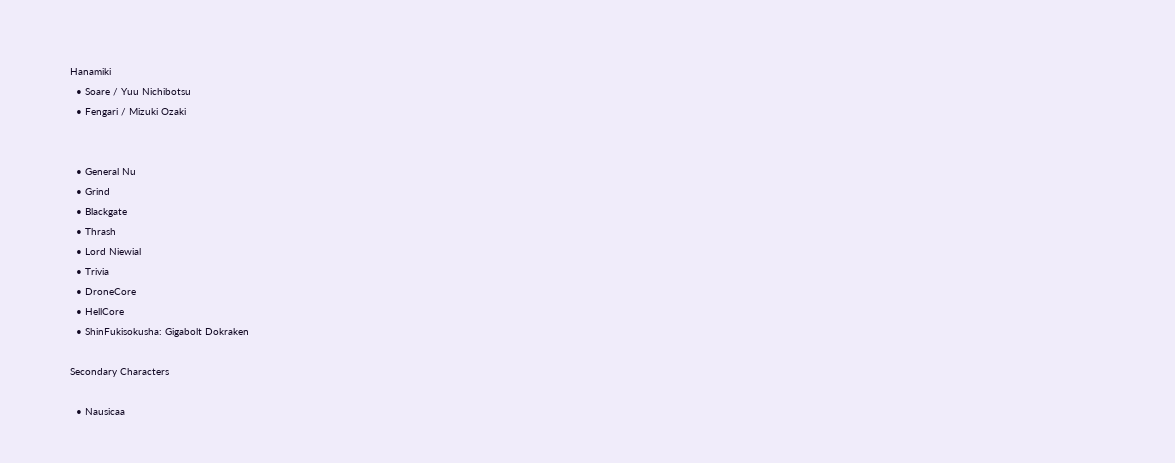Hanamiki
  • Soare / Yuu Nichibotsu
  • Fengari / Mizuki Ozaki


  • General Nu
  • Grind
  • Blackgate
  • Thrash
  • Lord Niewial
  • Trivia
  • DroneCore
  • HellCore
  • ShinFukisokusha: Gigabolt Dokraken

Secondary Characters

  • Nausicaa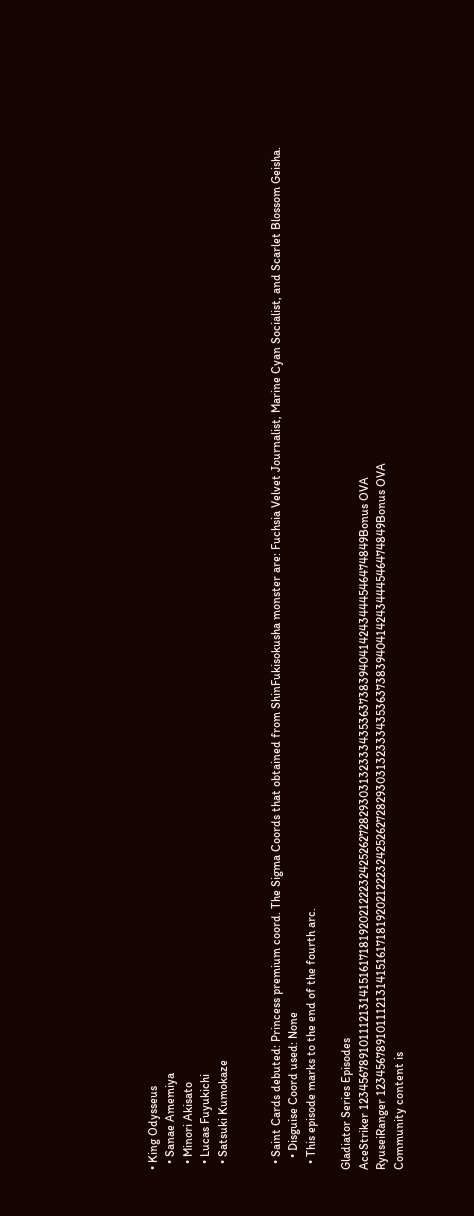• King Odysseus
  • Sanae Amemiya
  • Minori Akisato
  • Lucas Fuyukichi
  • Satsuki Kumokaze


  • Saint Cards debuted: Princess premium coord. The Sigma Coords that obtained from ShinFukisokusha monster are: Fuchsia Velvet Journalist, Marine Cyan Socialist, and Scarlet Blossom Geisha.
    • Disguise Coord used: None
  • This episode marks to the end of the fourth arc.

Gladiator Series Episodes
AceStriker 12345678910111213141516171819202122232425262728293031323334353637383940414243444546474849Bonus OVA
RyuseiRanger 12345678910111213141516171819202122232425262728293031323334353637383940414243444546474849Bonus OVA
Community content is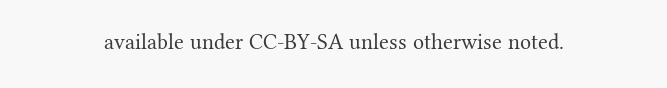available under CC-BY-SA unless otherwise noted.